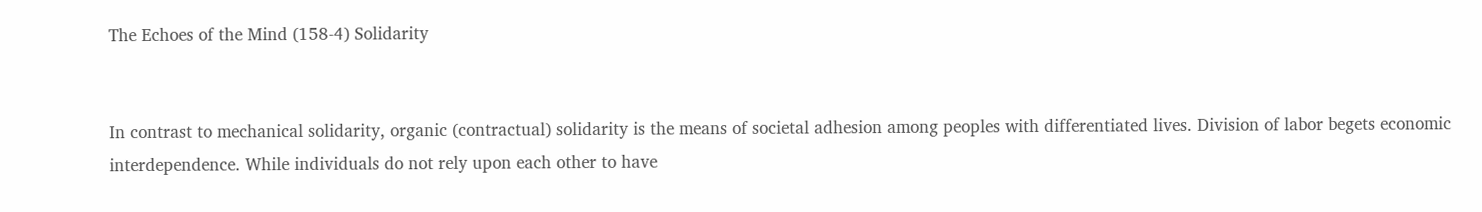The Echoes of the Mind (158-4) Solidarity


In contrast to mechanical solidarity, organic (contractual) solidarity is the means of societal adhesion among peoples with differentiated lives. Division of labor begets economic interdependence. While individuals do not rely upon each other to have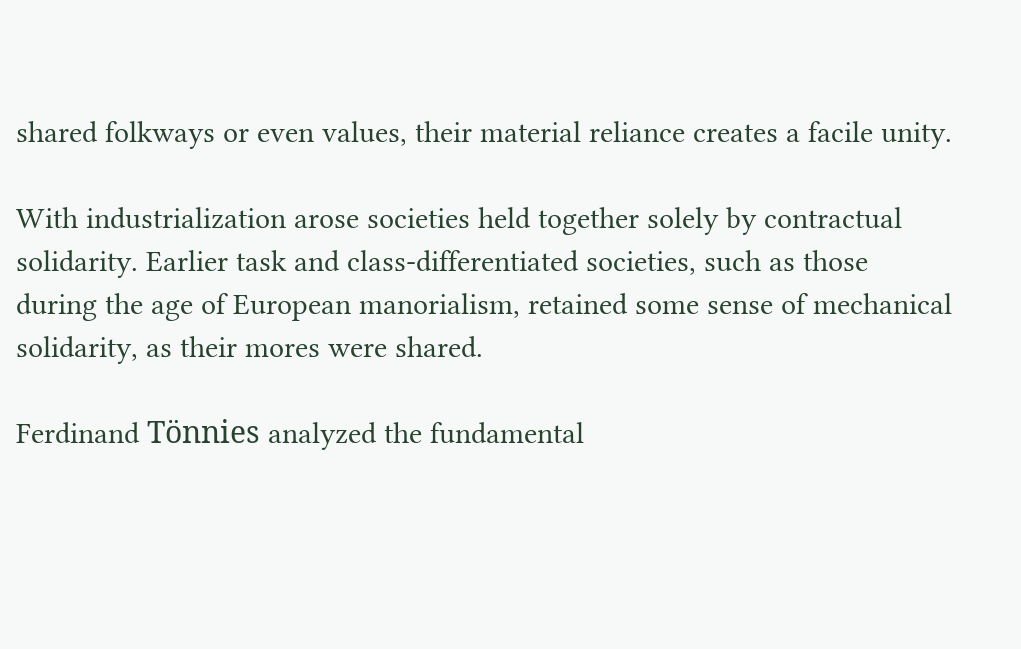shared folkways or even values, their material reliance creates a facile unity.

With industrialization arose societies held together solely by contractual solidarity. Earlier task and class-differentiated societies, such as those during the age of European manorialism, retained some sense of mechanical solidarity, as their mores were shared.

Ferdinand Tönnies analyzed the fundamental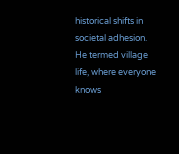historical shifts in societal adhesion. He termed village life, where everyone knows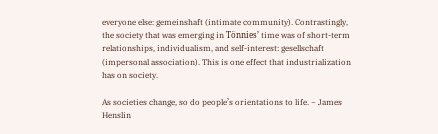everyone else: gemeinshaft (intimate community). Contrastingly, the society that was emerging in Tönnies’ time was of short-term relationships, individualism, and self-interest: gesellschaft (impersonal association). This is one effect that industrialization has on society.

As societies change, so do people’s orientations to life. ~ James Henslin